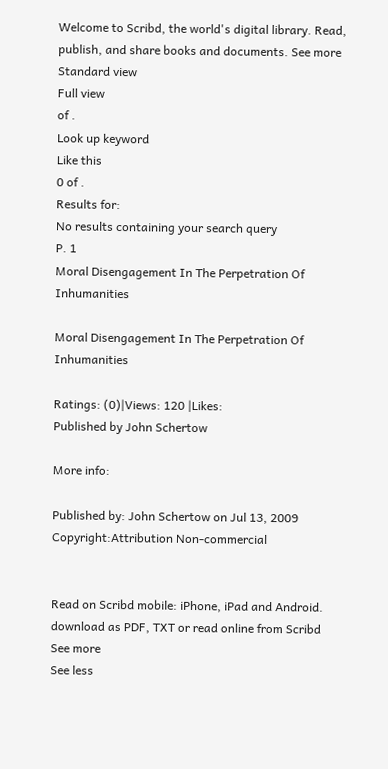Welcome to Scribd, the world's digital library. Read, publish, and share books and documents. See more
Standard view
Full view
of .
Look up keyword
Like this
0 of .
Results for:
No results containing your search query
P. 1
Moral Disengagement In The Perpetration Of Inhumanities

Moral Disengagement In The Perpetration Of Inhumanities

Ratings: (0)|Views: 120 |Likes:
Published by John Schertow

More info:

Published by: John Schertow on Jul 13, 2009
Copyright:Attribution Non-commercial


Read on Scribd mobile: iPhone, iPad and Android.
download as PDF, TXT or read online from Scribd
See more
See less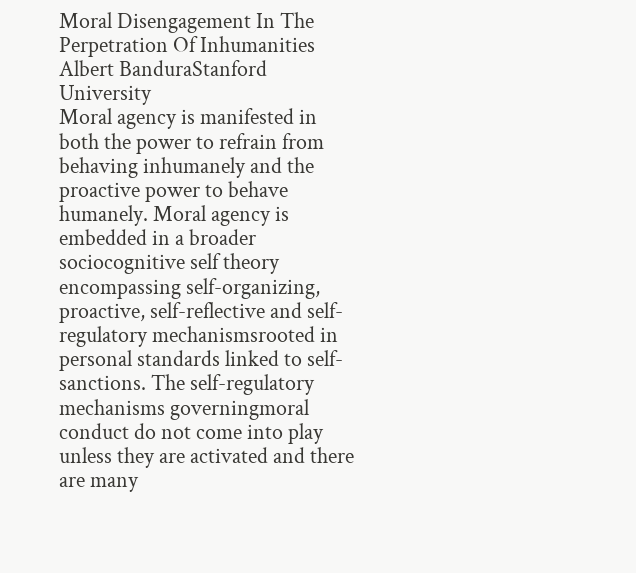Moral Disengagement In The Perpetration Of Inhumanities
Albert BanduraStanford University
Moral agency is manifested in both the power to refrain from behaving inhumanely and the proactive power to behave humanely. Moral agency is embedded in a broader sociocognitive self theory encompassing self-organizing, proactive, self-reflective and self-regulatory mechanismsrooted in personal standards linked to self-sanctions. The self-regulatory mechanisms governingmoral conduct do not come into play unless they are activated and there are many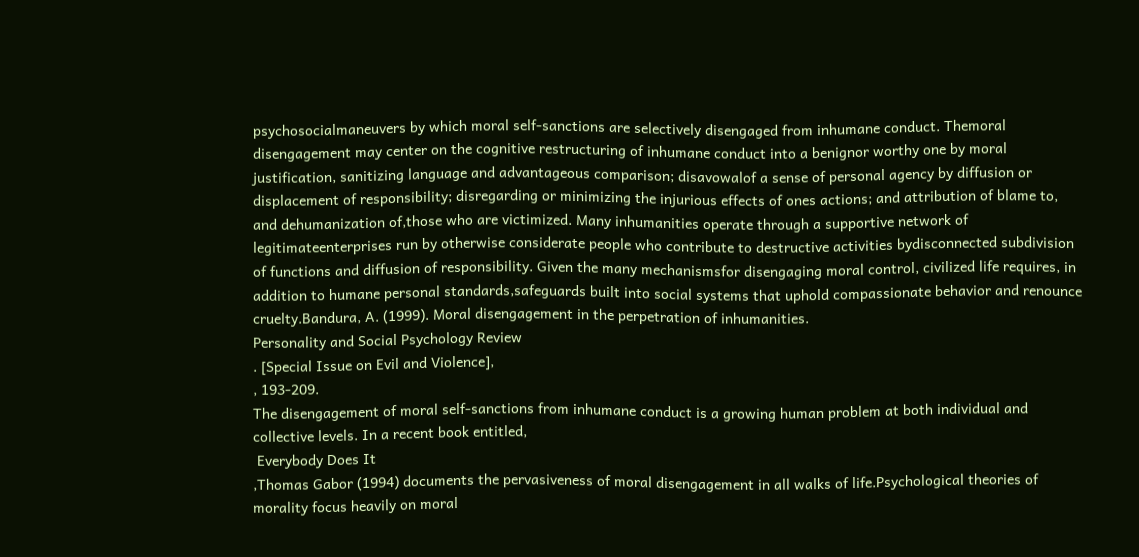psychosocialmaneuvers by which moral self-sanctions are selectively disengaged from inhumane conduct. Themoral disengagement may center on the cognitive restructuring of inhumane conduct into a benignor worthy one by moral justification, sanitizing language and advantageous comparison; disavowalof a sense of personal agency by diffusion or displacement of responsibility; disregarding or minimizing the injurious effects of ones actions; and attribution of blame to, and dehumanization of,those who are victimized. Many inhumanities operate through a supportive network of legitimateenterprises run by otherwise considerate people who contribute to destructive activities bydisconnected subdivision of functions and diffusion of responsibility. Given the many mechanismsfor disengaging moral control, civilized life requires, in addition to humane personal standards,safeguards built into social systems that uphold compassionate behavior and renounce cruelty.Bandura, A. (1999). Moral disengagement in the perpetration of inhumanities.
Personality and Social Psychology Review
. [Special Issue on Evil and Violence],
, 193-209.
The disengagement of moral self-sanctions from inhumane conduct is a growing human problem at both individual and collective levels. In a recent book entitled,
 Everybody Does It
,Thomas Gabor (1994) documents the pervasiveness of moral disengagement in all walks of life.Psychological theories of morality focus heavily on moral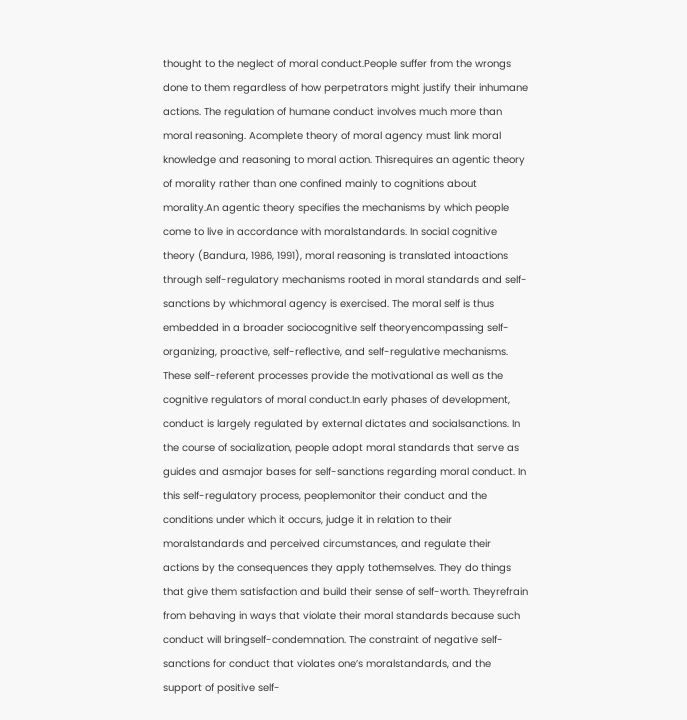thought to the neglect of moral conduct.People suffer from the wrongs done to them regardless of how perpetrators might justify their inhumane actions. The regulation of humane conduct involves much more than moral reasoning. Acomplete theory of moral agency must link moral knowledge and reasoning to moral action. Thisrequires an agentic theory of morality rather than one confined mainly to cognitions about morality.An agentic theory specifies the mechanisms by which people come to live in accordance with moralstandards. In social cognitive theory (Bandura, 1986, 1991), moral reasoning is translated intoactions through self-regulatory mechanisms rooted in moral standards and self-sanctions by whichmoral agency is exercised. The moral self is thus embedded in a broader sociocognitive self theoryencompassing self-organizing, proactive, self-reflective, and self-regulative mechanisms. These self-referent processes provide the motivational as well as the cognitive regulators of moral conduct.In early phases of development, conduct is largely regulated by external dictates and socialsanctions. In the course of socialization, people adopt moral standards that serve as guides and asmajor bases for self-sanctions regarding moral conduct. In this self-regulatory process, peoplemonitor their conduct and the conditions under which it occurs, judge it in relation to their moralstandards and perceived circumstances, and regulate their actions by the consequences they apply tothemselves. They do things that give them satisfaction and build their sense of self-worth. Theyrefrain from behaving in ways that violate their moral standards because such conduct will bringself-condemnation. The constraint of negative self-sanctions for conduct that violates one’s moralstandards, and the support of positive self-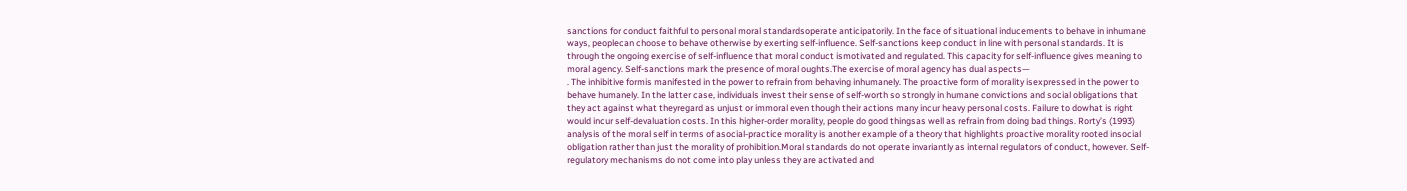sanctions for conduct faithful to personal moral standardsoperate anticipatorily. In the face of situational inducements to behave in inhumane ways, peoplecan choose to behave otherwise by exerting self-influence. Self-sanctions keep conduct in line with personal standards. It is through the ongoing exercise of self-influence that moral conduct ismotivated and regulated. This capacity for self-influence gives meaning to moral agency. Self-sanctions mark the presence of moral oughts.The exercise of moral agency has dual aspects—
. The inhibitive formis manifested in the power to refrain from behaving inhumanely. The proactive form of morality isexpressed in the power to behave humanely. In the latter case, individuals invest their sense of self-worth so strongly in humane convictions and social obligations that they act against what theyregard as unjust or immoral even though their actions many incur heavy personal costs. Failure to dowhat is right would incur self-devaluation costs. In this higher-order morality, people do good thingsas well as refrain from doing bad things. Rorty’s (1993) analysis of the moral self in terms of asocial-practice morality is another example of a theory that highlights proactive morality rooted insocial obligation rather than just the morality of prohibition.Moral standards do not operate invariantly as internal regulators of conduct, however. Self-regulatory mechanisms do not come into play unless they are activated and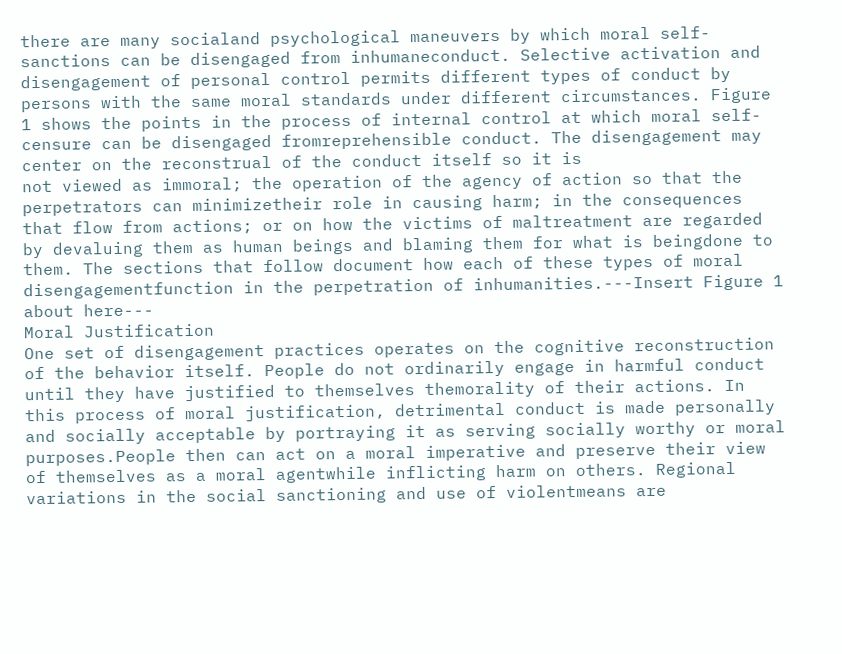there are many socialand psychological maneuvers by which moral self-sanctions can be disengaged from inhumaneconduct. Selective activation and disengagement of personal control permits different types of conduct by persons with the same moral standards under different circumstances. Figure 1 shows the points in the process of internal control at which moral self-censure can be disengaged fromreprehensible conduct. The disengagement may center on the reconstrual of the conduct itself so it is
not viewed as immoral; the operation of the agency of action so that the perpetrators can minimizetheir role in causing harm; in the consequences that flow from actions; or on how the victims of maltreatment are regarded by devaluing them as human beings and blaming them for what is beingdone to them. The sections that follow document how each of these types of moral disengagementfunction in the perpetration of inhumanities.---Insert Figure 1 about here---
Moral Justification
One set of disengagement practices operates on the cognitive reconstruction of the behavior itself. People do not ordinarily engage in harmful conduct until they have justified to themselves themorality of their actions. In this process of moral justification, detrimental conduct is made personally and socially acceptable by portraying it as serving socially worthy or moral purposes.People then can act on a moral imperative and preserve their view of themselves as a moral agentwhile inflicting harm on others. Regional variations in the social sanctioning and use of violentmeans are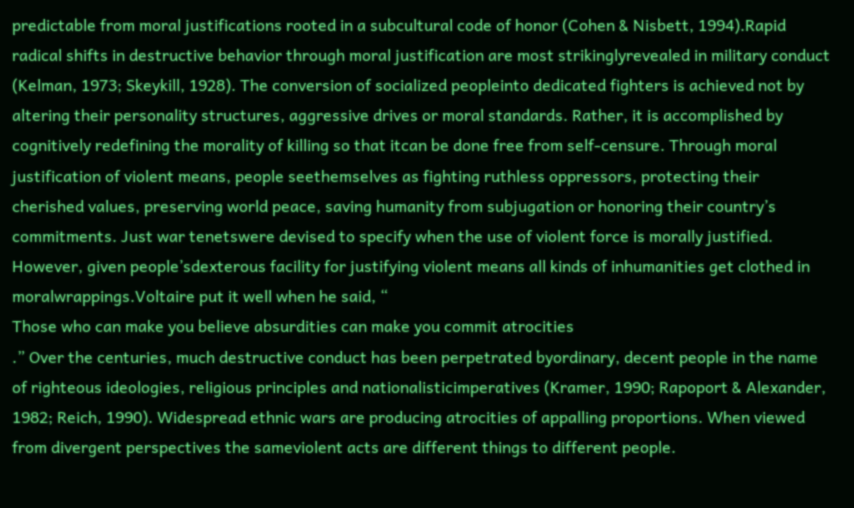predictable from moral justifications rooted in a subcultural code of honor (Cohen & Nisbett, 1994).Rapid radical shifts in destructive behavior through moral justification are most strikinglyrevealed in military conduct (Kelman, 1973; Skeykill, 1928). The conversion of socialized peopleinto dedicated fighters is achieved not by altering their personality structures, aggressive drives or moral standards. Rather, it is accomplished by cognitively redefining the morality of killing so that itcan be done free from self-censure. Through moral justification of violent means, people seethemselves as fighting ruthless oppressors, protecting their cherished values, preserving world peace, saving humanity from subjugation or honoring their country’s commitments. Just war tenetswere devised to specify when the use of violent force is morally justified. However, given people’sdexterous facility for justifying violent means all kinds of inhumanities get clothed in moralwrappings.Voltaire put it well when he said, “
Those who can make you believe absurdities can make you commit atrocities
.” Over the centuries, much destructive conduct has been perpetrated byordinary, decent people in the name of righteous ideologies, religious principles and nationalisticimperatives (Kramer, 1990; Rapoport & Alexander, 1982; Reich, 1990). Widespread ethnic wars are producing atrocities of appalling proportions. When viewed from divergent perspectives the sameviolent acts are different things to different people.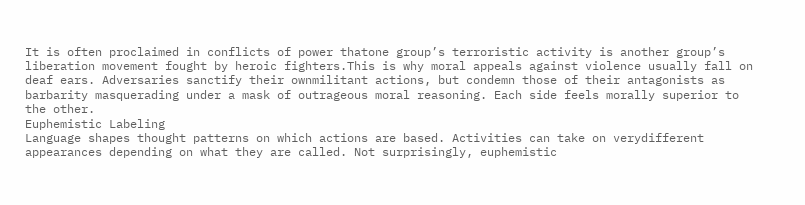It is often proclaimed in conflicts of power thatone group’s terroristic activity is another group’s liberation movement fought by heroic fighters.This is why moral appeals against violence usually fall on deaf ears. Adversaries sanctify their ownmilitant actions, but condemn those of their antagonists as barbarity masquerading under a mask of outrageous moral reasoning. Each side feels morally superior to the other.
Euphemistic Labeling
Language shapes thought patterns on which actions are based. Activities can take on verydifferent appearances depending on what they are called. Not surprisingly, euphemistic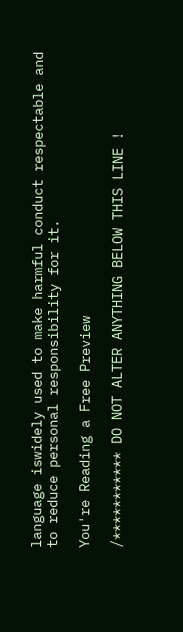language iswidely used to make harmful conduct respectable and to reduce personal responsibility for it.

You're Reading a Free Preview

/*********** DO NOT ALTER ANYTHING BELOW THIS LINE !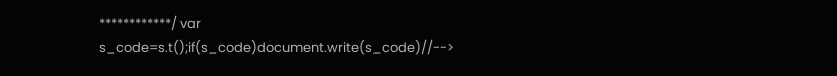************/ var s_code=s.t();if(s_code)document.write(s_code)//-->